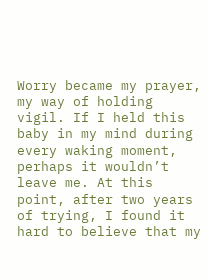Worry became my prayer, my way of holding vigil. If I held this baby in my mind during every waking moment, perhaps it wouldn’t leave me. At this point, after two years of trying, I found it hard to believe that my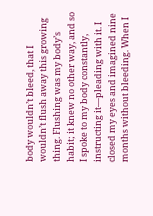body wouldn’t bleed, that I wouldn’t flush away this growing thing. Flushing was my body’s habit; it knew no other way, and so I spoke to my body constantly, instructing it—pleading with it. I closed my eyes and imagined nine months without bleeding. When I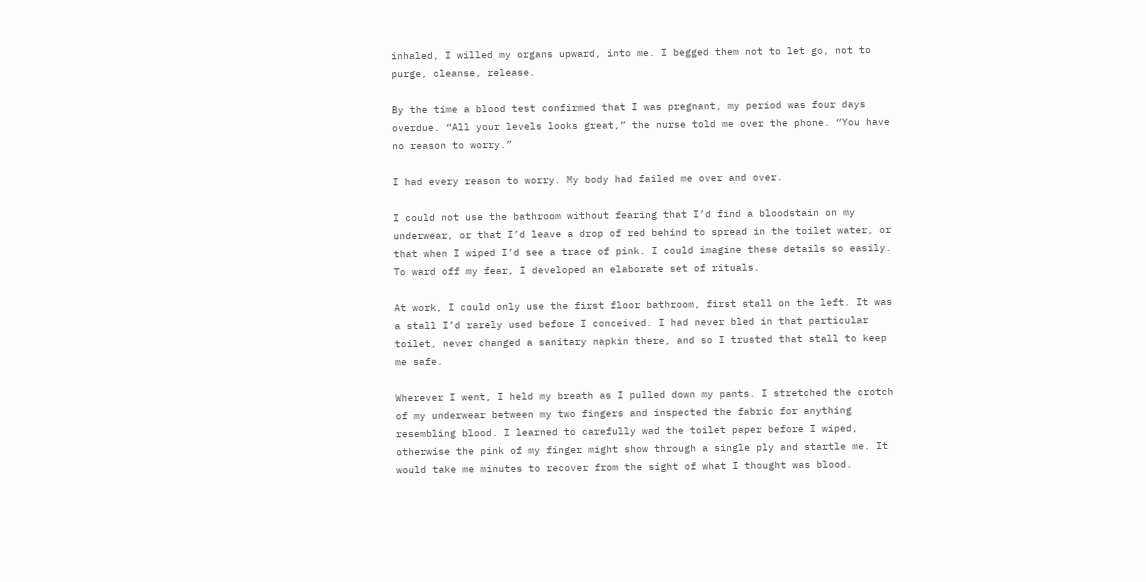inhaled, I willed my organs upward, into me. I begged them not to let go, not to purge, cleanse, release.

By the time a blood test confirmed that I was pregnant, my period was four days overdue. “All your levels looks great,” the nurse told me over the phone. “You have no reason to worry.”

I had every reason to worry. My body had failed me over and over.

I could not use the bathroom without fearing that I’d find a bloodstain on my underwear, or that I’d leave a drop of red behind to spread in the toilet water, or that when I wiped I’d see a trace of pink. I could imagine these details so easily.  To ward off my fear, I developed an elaborate set of rituals.

At work, I could only use the first floor bathroom, first stall on the left. It was a stall I’d rarely used before I conceived. I had never bled in that particular toilet, never changed a sanitary napkin there, and so I trusted that stall to keep me safe.

Wherever I went, I held my breath as I pulled down my pants. I stretched the crotch of my underwear between my two fingers and inspected the fabric for anything resembling blood. I learned to carefully wad the toilet paper before I wiped, otherwise the pink of my finger might show through a single ply and startle me. It would take me minutes to recover from the sight of what I thought was blood.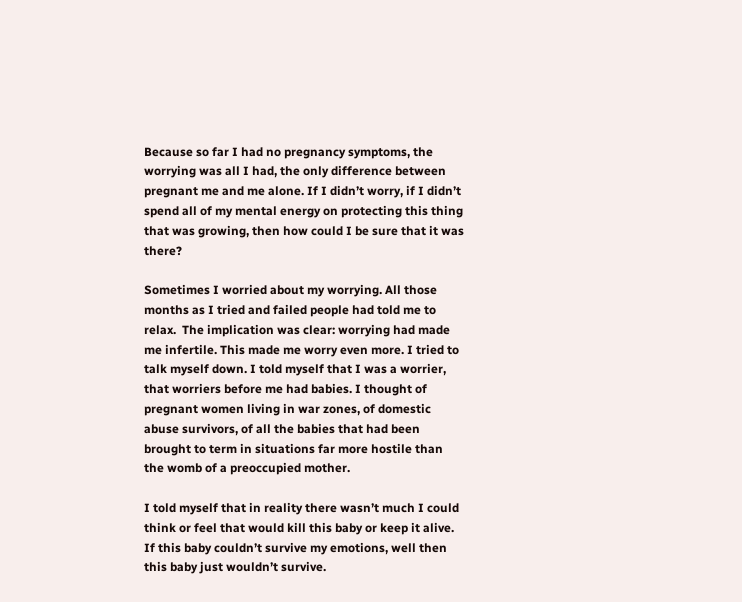Because so far I had no pregnancy symptoms, the worrying was all I had, the only difference between pregnant me and me alone. If I didn’t worry, if I didn’t spend all of my mental energy on protecting this thing that was growing, then how could I be sure that it was there?

Sometimes I worried about my worrying. All those months as I tried and failed people had told me to relax.  The implication was clear: worrying had made me infertile. This made me worry even more. I tried to talk myself down. I told myself that I was a worrier, that worriers before me had babies. I thought of pregnant women living in war zones, of domestic abuse survivors, of all the babies that had been brought to term in situations far more hostile than the womb of a preoccupied mother.

I told myself that in reality there wasn’t much I could think or feel that would kill this baby or keep it alive. If this baby couldn’t survive my emotions, well then this baby just wouldn’t survive.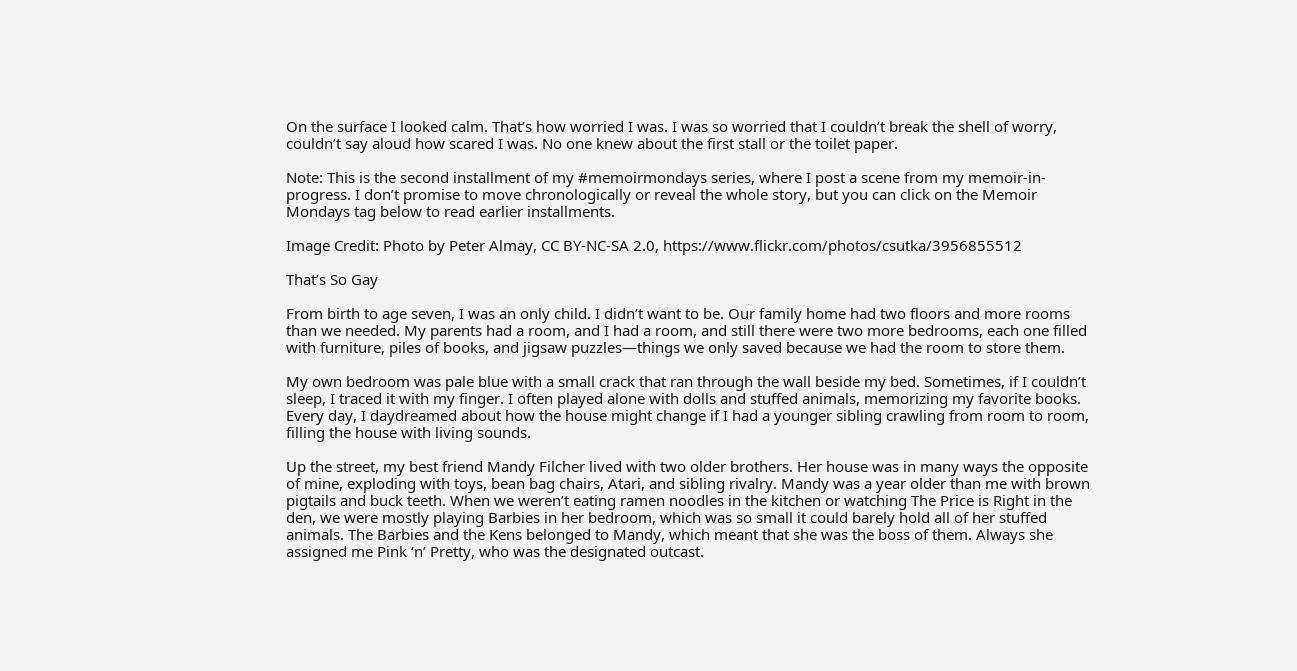On the surface I looked calm. That’s how worried I was. I was so worried that I couldn’t break the shell of worry, couldn’t say aloud how scared I was. No one knew about the first stall or the toilet paper.

Note: This is the second installment of my #memoirmondays series, where I post a scene from my memoir-in-progress. I don’t promise to move chronologically or reveal the whole story, but you can click on the Memoir Mondays tag below to read earlier installments.

Image Credit: Photo by Peter Almay, CC BY-NC-SA 2.0, https://www.flickr.com/photos/csutka/3956855512

That’s So Gay

From birth to age seven, I was an only child. I didn’t want to be. Our family home had two floors and more rooms than we needed. My parents had a room, and I had a room, and still there were two more bedrooms, each one filled with furniture, piles of books, and jigsaw puzzles—things we only saved because we had the room to store them.

My own bedroom was pale blue with a small crack that ran through the wall beside my bed. Sometimes, if I couldn’t sleep, I traced it with my finger. I often played alone with dolls and stuffed animals, memorizing my favorite books. Every day, I daydreamed about how the house might change if I had a younger sibling crawling from room to room, filling the house with living sounds.

Up the street, my best friend Mandy Filcher lived with two older brothers. Her house was in many ways the opposite of mine, exploding with toys, bean bag chairs, Atari, and sibling rivalry. Mandy was a year older than me with brown pigtails and buck teeth. When we weren’t eating ramen noodles in the kitchen or watching The Price is Right in the den, we were mostly playing Barbies in her bedroom, which was so small it could barely hold all of her stuffed animals. The Barbies and the Kens belonged to Mandy, which meant that she was the boss of them. Always she assigned me Pink ‘n’ Pretty, who was the designated outcast.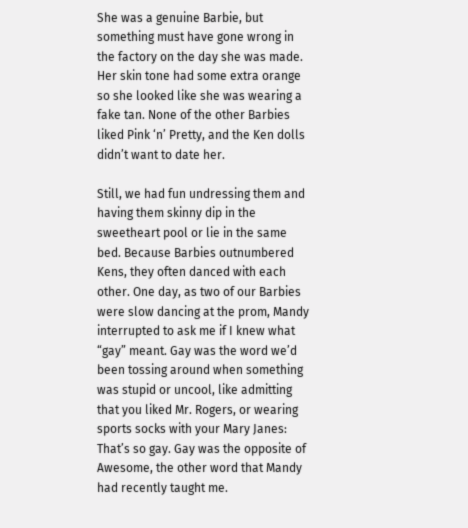She was a genuine Barbie, but something must have gone wrong in the factory on the day she was made. Her skin tone had some extra orange so she looked like she was wearing a fake tan. None of the other Barbies liked Pink ‘n’ Pretty, and the Ken dolls didn’t want to date her.

Still, we had fun undressing them and having them skinny dip in the sweetheart pool or lie in the same bed. Because Barbies outnumbered Kens, they often danced with each other. One day, as two of our Barbies were slow dancing at the prom, Mandy interrupted to ask me if I knew what “gay” meant. Gay was the word we’d been tossing around when something was stupid or uncool, like admitting that you liked Mr. Rogers, or wearing sports socks with your Mary Janes: That’s so gay. Gay was the opposite of Awesome, the other word that Mandy had recently taught me.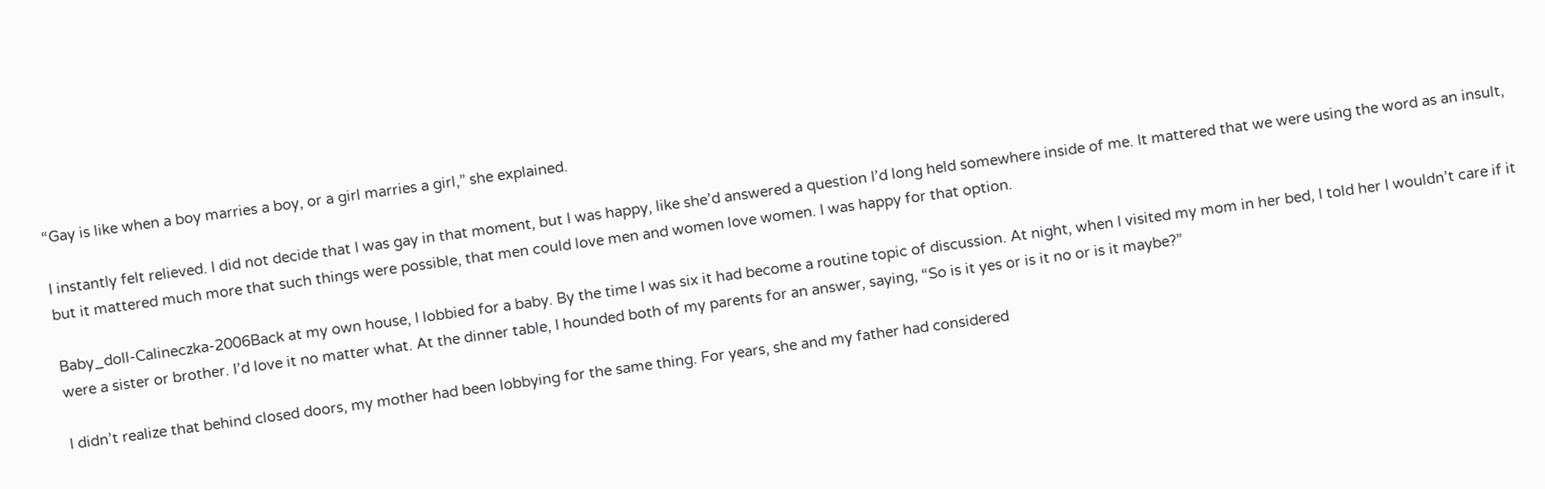“Gay is like when a boy marries a boy, or a girl marries a girl,” she explained.

I instantly felt relieved. I did not decide that I was gay in that moment, but I was happy, like she’d answered a question I’d long held somewhere inside of me. It mattered that we were using the word as an insult, but it mattered much more that such things were possible, that men could love men and women love women. I was happy for that option.

Baby_doll-Calineczka-2006Back at my own house, I lobbied for a baby. By the time I was six it had become a routine topic of discussion. At night, when I visited my mom in her bed, I told her I wouldn’t care if it were a sister or brother. I’d love it no matter what. At the dinner table, I hounded both of my parents for an answer, saying, “So is it yes or is it no or is it maybe?”

I didn’t realize that behind closed doors, my mother had been lobbying for the same thing. For years, she and my father had considered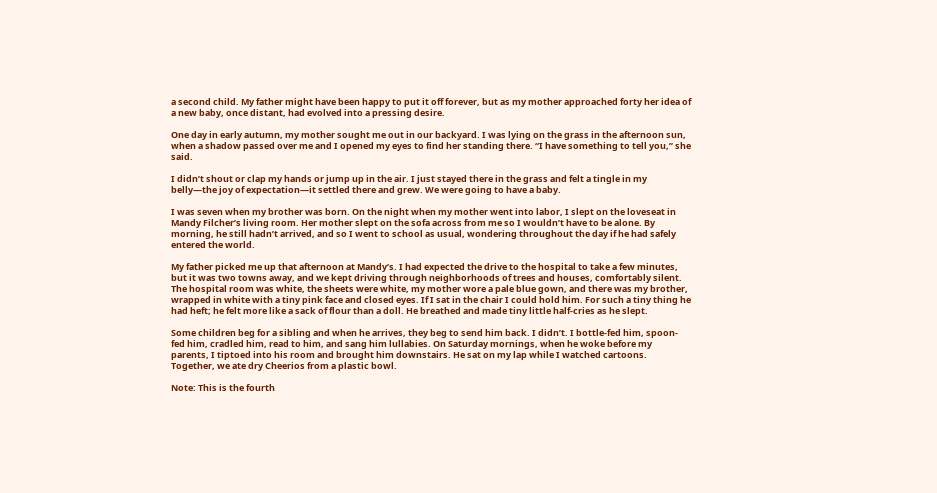a second child. My father might have been happy to put it off forever, but as my mother approached forty her idea of a new baby, once distant, had evolved into a pressing desire.

One day in early autumn, my mother sought me out in our backyard. I was lying on the grass in the afternoon sun, when a shadow passed over me and I opened my eyes to find her standing there. “I have something to tell you,” she said.

I didn’t shout or clap my hands or jump up in the air. I just stayed there in the grass and felt a tingle in my belly—the joy of expectation—it settled there and grew. We were going to have a baby.

I was seven when my brother was born. On the night when my mother went into labor, I slept on the loveseat in Mandy Filcher’s living room. Her mother slept on the sofa across from me so I wouldn’t have to be alone. By morning, he still hadn’t arrived, and so I went to school as usual, wondering throughout the day if he had safely entered the world.

My father picked me up that afternoon at Mandy’s. I had expected the drive to the hospital to take a few minutes, but it was two towns away, and we kept driving through neighborhoods of trees and houses, comfortably silent. The hospital room was white, the sheets were white, my mother wore a pale blue gown, and there was my brother, wrapped in white with a tiny pink face and closed eyes. If I sat in the chair I could hold him. For such a tiny thing he had heft; he felt more like a sack of flour than a doll. He breathed and made tiny little half-cries as he slept.

Some children beg for a sibling and when he arrives, they beg to send him back. I didn’t. I bottle-fed him, spoon-fed him, cradled him, read to him, and sang him lullabies. On Saturday mornings, when he woke before my parents, I tiptoed into his room and brought him downstairs. He sat on my lap while I watched cartoons. Together, we ate dry Cheerios from a plastic bowl.

Note: This is the fourth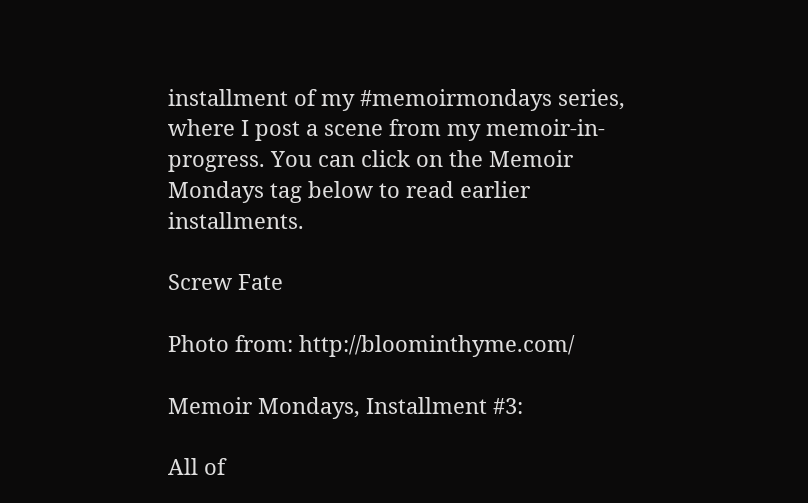installment of my #memoirmondays series, where I post a scene from my memoir-in-progress. You can click on the Memoir Mondays tag below to read earlier installments.

Screw Fate

Photo from: http://bloominthyme.com/

Memoir Mondays, Installment #3:

All of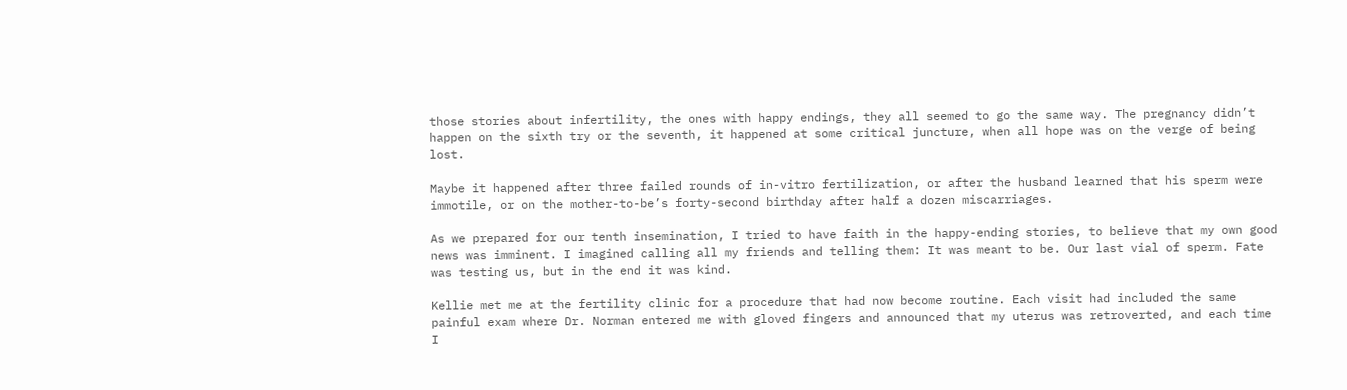those stories about infertility, the ones with happy endings, they all seemed to go the same way. The pregnancy didn’t happen on the sixth try or the seventh, it happened at some critical juncture, when all hope was on the verge of being lost.

Maybe it happened after three failed rounds of in-vitro fertilization, or after the husband learned that his sperm were immotile, or on the mother-to-be’s forty-second birthday after half a dozen miscarriages.

As we prepared for our tenth insemination, I tried to have faith in the happy-ending stories, to believe that my own good news was imminent. I imagined calling all my friends and telling them: It was meant to be. Our last vial of sperm. Fate was testing us, but in the end it was kind.

Kellie met me at the fertility clinic for a procedure that had now become routine. Each visit had included the same painful exam where Dr. Norman entered me with gloved fingers and announced that my uterus was retroverted, and each time I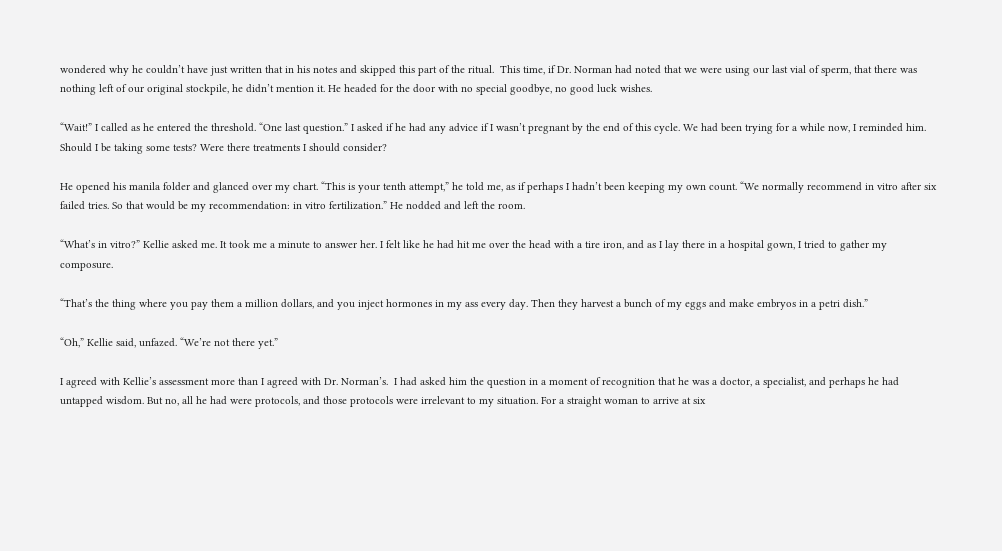wondered why he couldn’t have just written that in his notes and skipped this part of the ritual.  This time, if Dr. Norman had noted that we were using our last vial of sperm, that there was nothing left of our original stockpile, he didn’t mention it. He headed for the door with no special goodbye, no good luck wishes.

“Wait!” I called as he entered the threshold. “One last question.” I asked if he had any advice if I wasn’t pregnant by the end of this cycle. We had been trying for a while now, I reminded him. Should I be taking some tests? Were there treatments I should consider?

He opened his manila folder and glanced over my chart. “This is your tenth attempt,” he told me, as if perhaps I hadn’t been keeping my own count. “We normally recommend in vitro after six failed tries. So that would be my recommendation: in vitro fertilization.” He nodded and left the room.

“What’s in vitro?” Kellie asked me. It took me a minute to answer her. I felt like he had hit me over the head with a tire iron, and as I lay there in a hospital gown, I tried to gather my composure.

“That’s the thing where you pay them a million dollars, and you inject hormones in my ass every day. Then they harvest a bunch of my eggs and make embryos in a petri dish.”

“Oh,” Kellie said, unfazed. “We’re not there yet.”

I agreed with Kellie’s assessment more than I agreed with Dr. Norman’s.  I had asked him the question in a moment of recognition that he was a doctor, a specialist, and perhaps he had untapped wisdom. But no, all he had were protocols, and those protocols were irrelevant to my situation. For a straight woman to arrive at six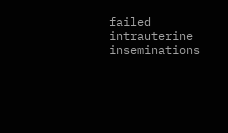failed intrauterine inseminations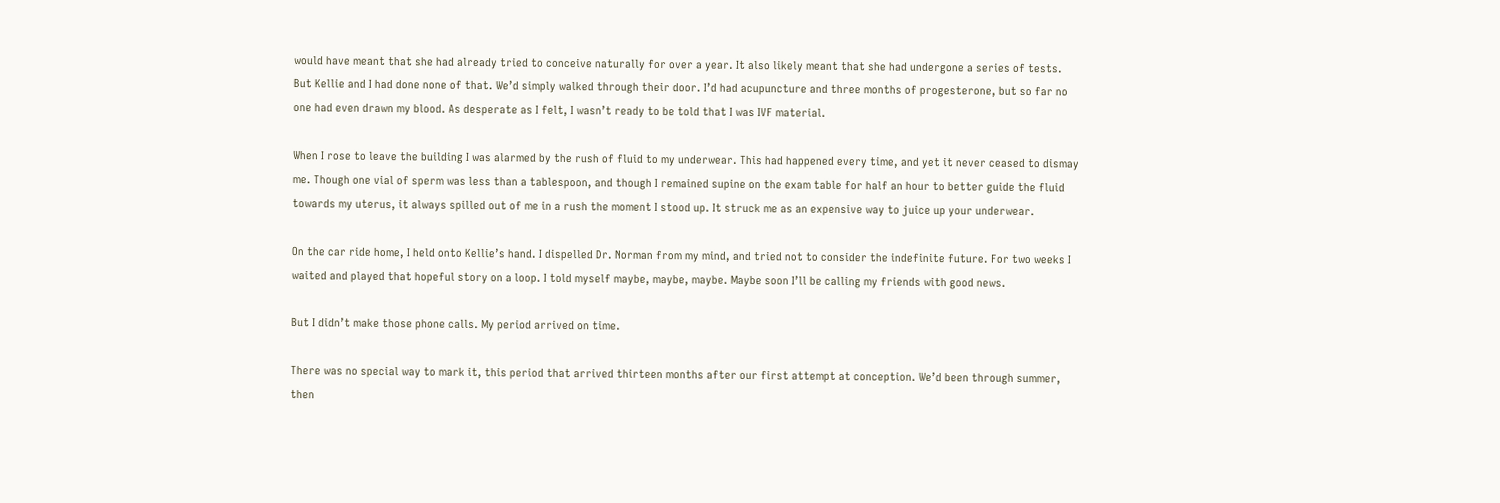would have meant that she had already tried to conceive naturally for over a year. It also likely meant that she had undergone a series of tests. But Kellie and I had done none of that. We’d simply walked through their door. I’d had acupuncture and three months of progesterone, but so far no one had even drawn my blood. As desperate as I felt, I wasn’t ready to be told that I was IVF material.

When I rose to leave the building I was alarmed by the rush of fluid to my underwear. This had happened every time, and yet it never ceased to dismay me. Though one vial of sperm was less than a tablespoon, and though I remained supine on the exam table for half an hour to better guide the fluid towards my uterus, it always spilled out of me in a rush the moment I stood up. It struck me as an expensive way to juice up your underwear.

On the car ride home, I held onto Kellie’s hand. I dispelled Dr. Norman from my mind, and tried not to consider the indefinite future. For two weeks I waited and played that hopeful story on a loop. I told myself maybe, maybe, maybe. Maybe soon I’ll be calling my friends with good news.

But I didn’t make those phone calls. My period arrived on time.

There was no special way to mark it, this period that arrived thirteen months after our first attempt at conception. We’d been through summer, then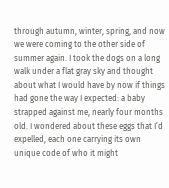through autumn, winter, spring, and now we were coming to the other side of summer again. I took the dogs on a long walk under a flat gray sky and thought about what I would have by now if things had gone the way I expected: a baby strapped against me, nearly four months old. I wondered about these eggs that I’d expelled, each one carrying its own unique code of who it might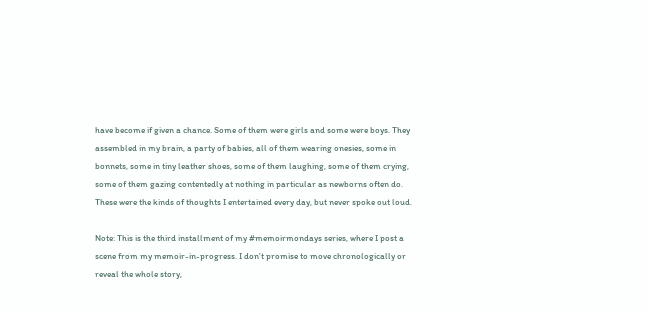have become if given a chance. Some of them were girls and some were boys. They assembled in my brain, a party of babies, all of them wearing onesies, some in bonnets, some in tiny leather shoes, some of them laughing, some of them crying, some of them gazing contentedly at nothing in particular as newborns often do. These were the kinds of thoughts I entertained every day, but never spoke out loud.

Note: This is the third installment of my #memoirmondays series, where I post a scene from my memoir-in-progress. I don’t promise to move chronologically or reveal the whole story,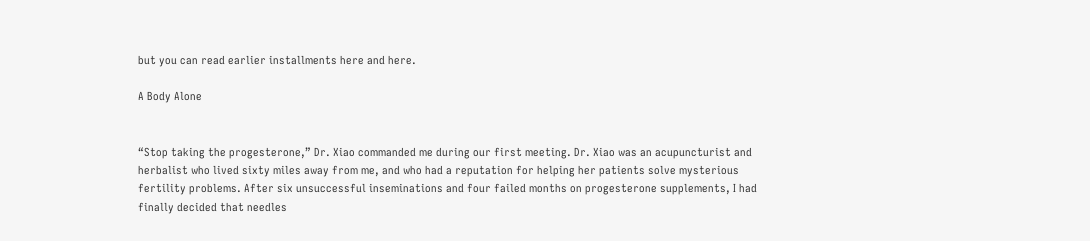but you can read earlier installments here and here.

A Body Alone


“Stop taking the progesterone,” Dr. Xiao commanded me during our first meeting. Dr. Xiao was an acupuncturist and herbalist who lived sixty miles away from me, and who had a reputation for helping her patients solve mysterious fertility problems. After six unsuccessful inseminations and four failed months on progesterone supplements, I had finally decided that needles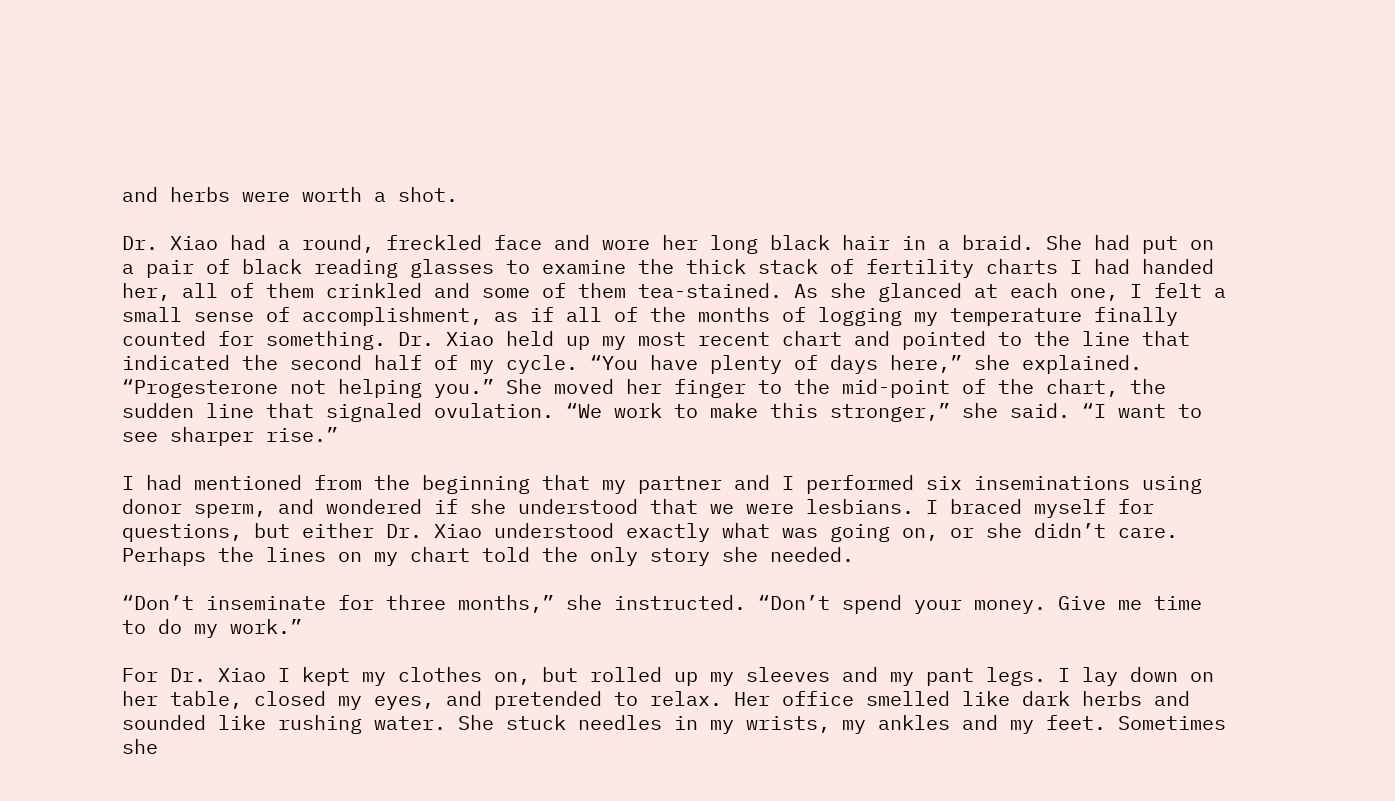and herbs were worth a shot.

Dr. Xiao had a round, freckled face and wore her long black hair in a braid. She had put on a pair of black reading glasses to examine the thick stack of fertility charts I had handed her, all of them crinkled and some of them tea-stained. As she glanced at each one, I felt a small sense of accomplishment, as if all of the months of logging my temperature finally counted for something. Dr. Xiao held up my most recent chart and pointed to the line that indicated the second half of my cycle. “You have plenty of days here,” she explained. “Progesterone not helping you.” She moved her finger to the mid-point of the chart, the sudden line that signaled ovulation. “We work to make this stronger,” she said. “I want to see sharper rise.”

I had mentioned from the beginning that my partner and I performed six inseminations using donor sperm, and wondered if she understood that we were lesbians. I braced myself for questions, but either Dr. Xiao understood exactly what was going on, or she didn’t care. Perhaps the lines on my chart told the only story she needed.

“Don’t inseminate for three months,” she instructed. “Don’t spend your money. Give me time to do my work.”

For Dr. Xiao I kept my clothes on, but rolled up my sleeves and my pant legs. I lay down on her table, closed my eyes, and pretended to relax. Her office smelled like dark herbs and sounded like rushing water. She stuck needles in my wrists, my ankles and my feet. Sometimes she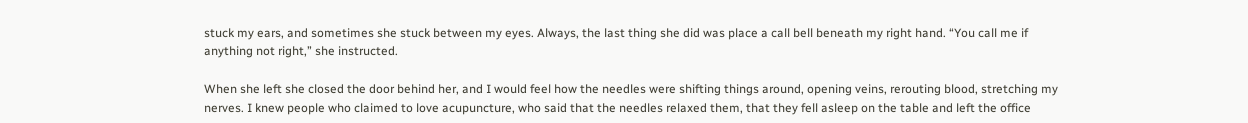stuck my ears, and sometimes she stuck between my eyes. Always, the last thing she did was place a call bell beneath my right hand. “You call me if anything not right,” she instructed.

When she left she closed the door behind her, and I would feel how the needles were shifting things around, opening veins, rerouting blood, stretching my nerves. I knew people who claimed to love acupuncture, who said that the needles relaxed them, that they fell asleep on the table and left the office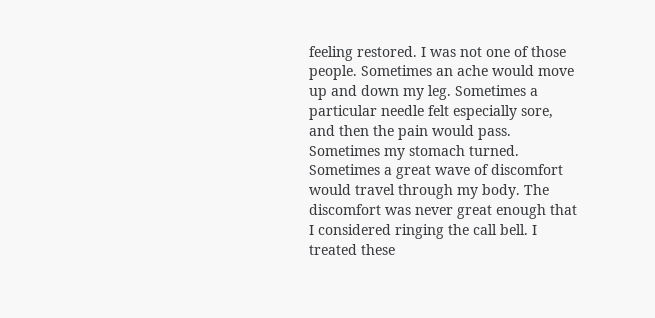feeling restored. I was not one of those people. Sometimes an ache would move up and down my leg. Sometimes a particular needle felt especially sore, and then the pain would pass. Sometimes my stomach turned. Sometimes a great wave of discomfort would travel through my body. The discomfort was never great enough that I considered ringing the call bell. I treated these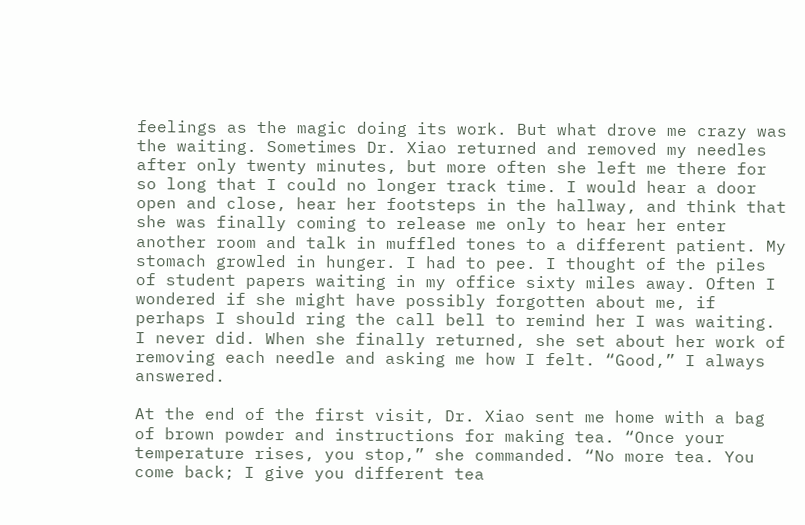feelings as the magic doing its work. But what drove me crazy was the waiting. Sometimes Dr. Xiao returned and removed my needles after only twenty minutes, but more often she left me there for so long that I could no longer track time. I would hear a door open and close, hear her footsteps in the hallway, and think that she was finally coming to release me only to hear her enter another room and talk in muffled tones to a different patient. My stomach growled in hunger. I had to pee. I thought of the piles of student papers waiting in my office sixty miles away. Often I wondered if she might have possibly forgotten about me, if perhaps I should ring the call bell to remind her I was waiting.  I never did. When she finally returned, she set about her work of removing each needle and asking me how I felt. “Good,” I always answered.

At the end of the first visit, Dr. Xiao sent me home with a bag of brown powder and instructions for making tea. “Once your temperature rises, you stop,” she commanded. “No more tea. You come back; I give you different tea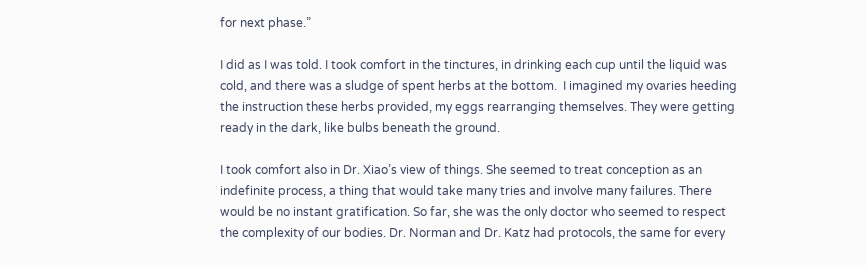for next phase.”

I did as I was told. I took comfort in the tinctures, in drinking each cup until the liquid was cold, and there was a sludge of spent herbs at the bottom.  I imagined my ovaries heeding the instruction these herbs provided, my eggs rearranging themselves. They were getting ready in the dark, like bulbs beneath the ground.

I took comfort also in Dr. Xiao’s view of things. She seemed to treat conception as an indefinite process, a thing that would take many tries and involve many failures. There would be no instant gratification. So far, she was the only doctor who seemed to respect the complexity of our bodies. Dr. Norman and Dr. Katz had protocols, the same for every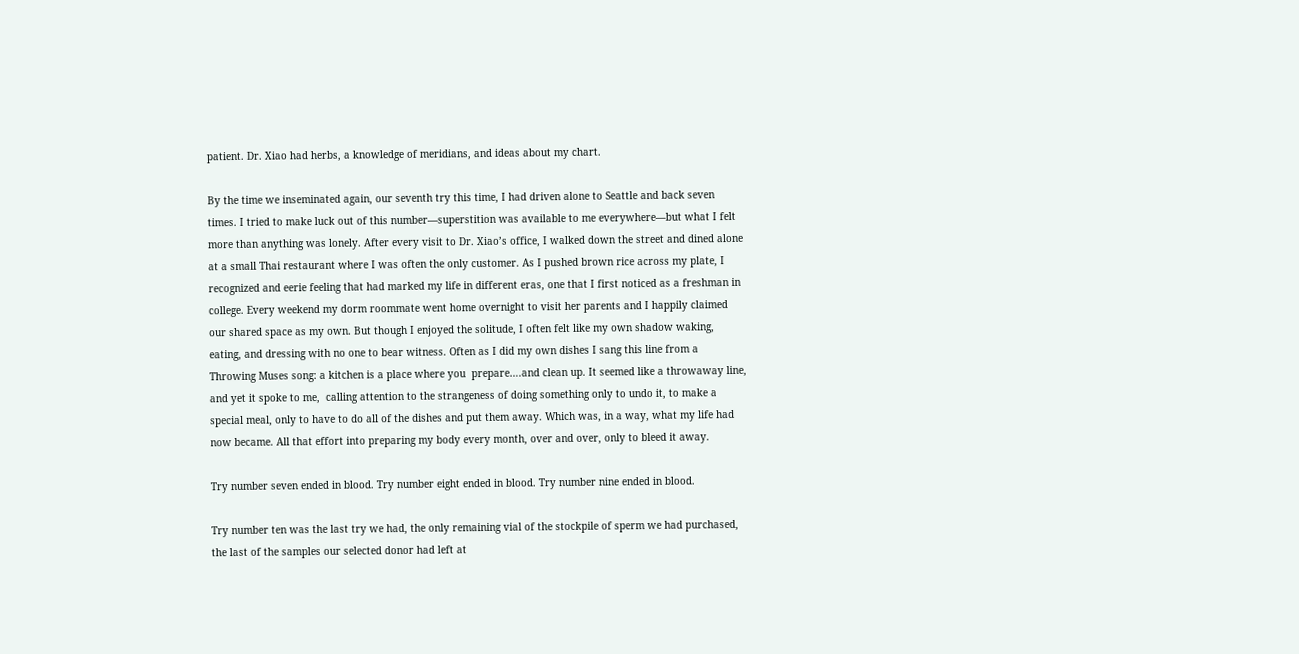patient. Dr. Xiao had herbs, a knowledge of meridians, and ideas about my chart.

By the time we inseminated again, our seventh try this time, I had driven alone to Seattle and back seven times. I tried to make luck out of this number—superstition was available to me everywhere—but what I felt more than anything was lonely. After every visit to Dr. Xiao’s office, I walked down the street and dined alone at a small Thai restaurant where I was often the only customer. As I pushed brown rice across my plate, I recognized and eerie feeling that had marked my life in different eras, one that I first noticed as a freshman in college. Every weekend my dorm roommate went home overnight to visit her parents and I happily claimed our shared space as my own. But though I enjoyed the solitude, I often felt like my own shadow waking, eating, and dressing with no one to bear witness. Often as I did my own dishes I sang this line from a Throwing Muses song: a kitchen is a place where you  prepare….and clean up. It seemed like a throwaway line, and yet it spoke to me,  calling attention to the strangeness of doing something only to undo it, to make a special meal, only to have to do all of the dishes and put them away. Which was, in a way, what my life had now became. All that effort into preparing my body every month, over and over, only to bleed it away.

Try number seven ended in blood. Try number eight ended in blood. Try number nine ended in blood.

Try number ten was the last try we had, the only remaining vial of the stockpile of sperm we had purchased, the last of the samples our selected donor had left at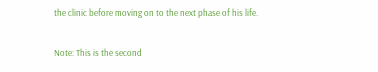the clinic before moving on to the next phase of his life.

Note: This is the second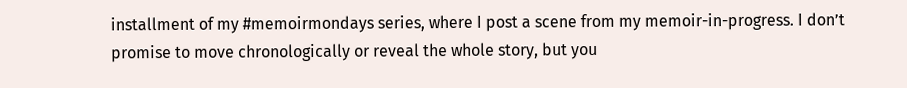installment of my #memoirmondays series, where I post a scene from my memoir-in-progress. I don’t promise to move chronologically or reveal the whole story, but you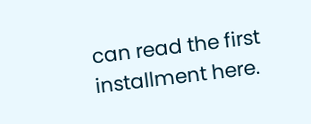can read the first installment here.